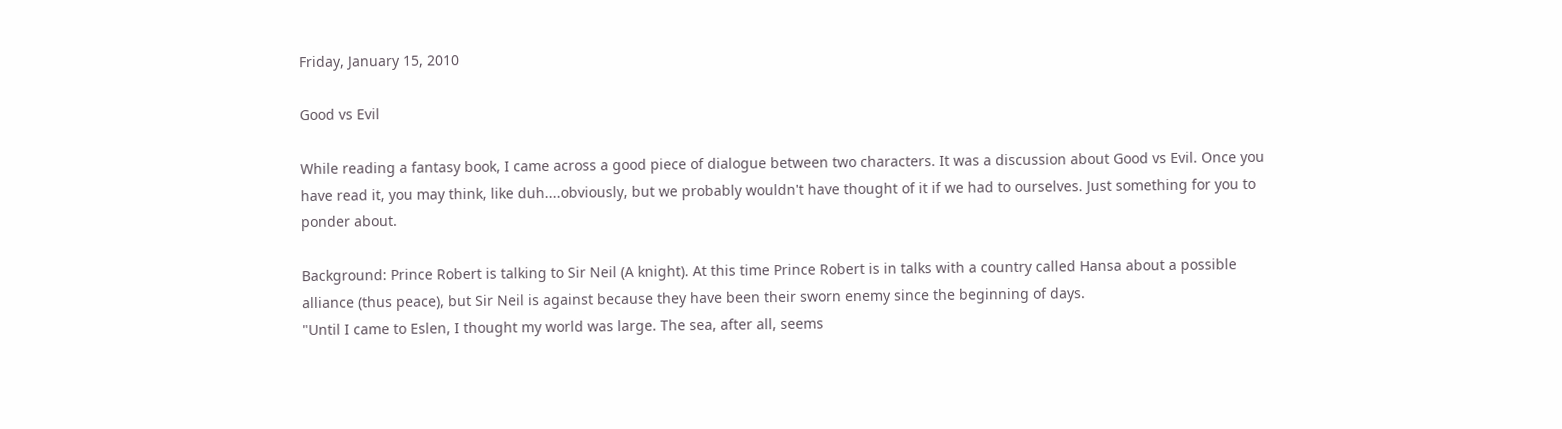Friday, January 15, 2010

Good vs Evil

While reading a fantasy book, I came across a good piece of dialogue between two characters. It was a discussion about Good vs Evil. Once you have read it, you may think, like duh....obviously, but we probably wouldn't have thought of it if we had to ourselves. Just something for you to ponder about.

Background: Prince Robert is talking to Sir Neil (A knight). At this time Prince Robert is in talks with a country called Hansa about a possible alliance (thus peace), but Sir Neil is against because they have been their sworn enemy since the beginning of days.
"Until I came to Eslen, I thought my world was large. The sea, after all, seems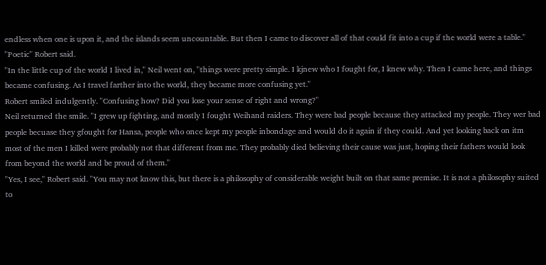endless when one is upon it, and the islands seem uncountable. But then I came to discover all of that could fit into a cup if the world were a table."
"Poetic" Robert said.
"In the little cup of the world I lived in," Neil went on, "things were pretty simple. I kjnew who I fought for, I knew why. Then I came here, and things became confusing. As I travel farther into the world, they became more confusing yet."
Robert smiled indulgently. "Confusing how? Did you lose your sense of right and wrong?"
Neil returned the smile. "I grew up fighting, and mostly I fought Weihand raiders. They were bad people because they attacked my people. They wer bad people becuase they gfought for Hansa, people who once kept my people inbondage and would do it again if they could. And yet looking back on itm most of the men I killed were probably not that different from me. They probably died believing their cause was just, hoping their fathers would look from beyond the world and be proud of them."
"Yes, I see," Robert said. "You may not know this, but there is a philosophy of considerable weight built on that same premise. It is not a philosophy suited to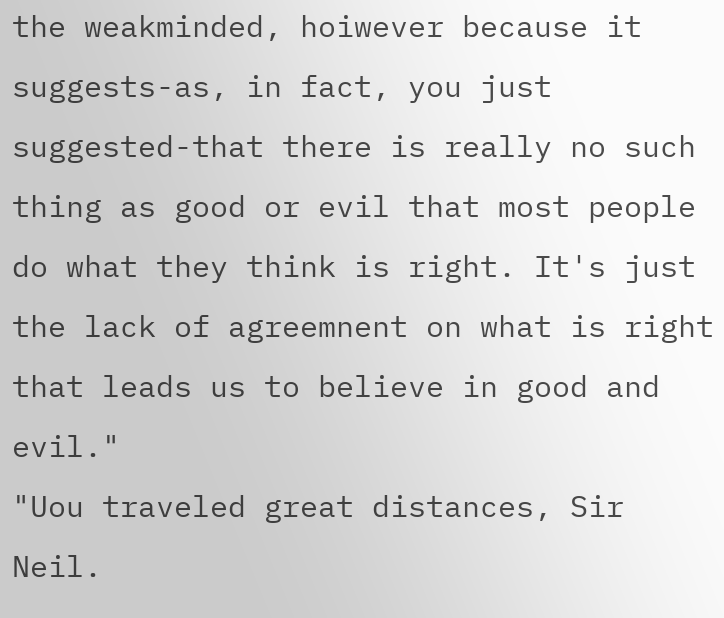the weakminded, hoiwever because it suggests-as, in fact, you just suggested-that there is really no such thing as good or evil that most people do what they think is right. It's just the lack of agreemnent on what is right that leads us to believe in good and evil."
"Uou traveled great distances, Sir Neil.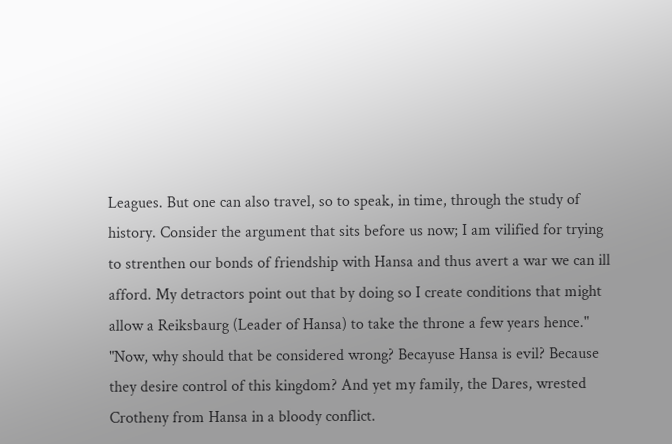Leagues. But one can also travel, so to speak, in time, through the study of history. Consider the argument that sits before us now; I am vilified for trying to strenthen our bonds of friendship with Hansa and thus avert a war we can ill afford. My detractors point out that by doing so I create conditions that might allow a Reiksbaurg (Leader of Hansa) to take the throne a few years hence."
"Now, why should that be considered wrong? Becayuse Hansa is evil? Because they desire control of this kingdom? And yet my family, the Dares, wrested Crotheny from Hansa in a bloody conflict.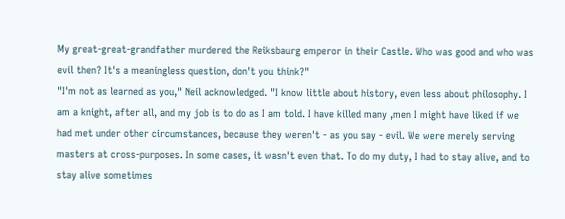My great-great-grandfather murdered the Reiksbaurg emperor in their Castle. Who was good and who was evil then? It's a meaningless question, don't you think?"
"I'm not as learned as you," Neil acknowledged. "I know little about history, even less about philosophy. I am a knight, after all, and my job is to do as I am told. I have killed many ,men I might have liked if we had met under other circumstances, because they weren't - as you say - evil. We were merely serving masters at cross-purposes. In some cases, it wasn't even that. To do my duty, I had to stay alive, and to stay alive sometimes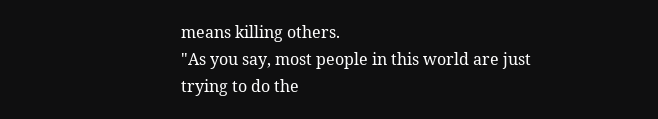means killing others.
"As you say, most people in this world are just trying to do the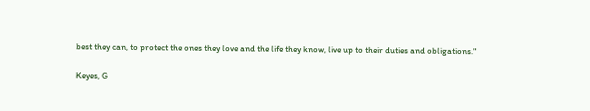best they can, to protect the ones they love and the life they know, live up to their duties and obligations."

Keyes, G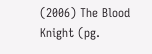(2006) The Blood Knight (pg.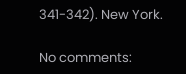341-342). New York.

No comments: